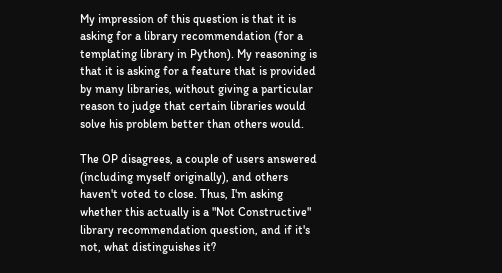My impression of this question is that it is asking for a library recommendation (for a templating library in Python). My reasoning is that it is asking for a feature that is provided by many libraries, without giving a particular reason to judge that certain libraries would solve his problem better than others would.

The OP disagrees, a couple of users answered (including myself originally), and others haven't voted to close. Thus, I'm asking whether this actually is a "Not Constructive" library recommendation question, and if it's not, what distinguishes it?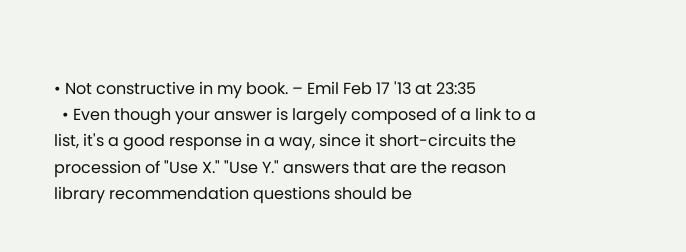• Not constructive in my book. – Emil Feb 17 '13 at 23:35
  • Even though your answer is largely composed of a link to a list, it's a good response in a way, since it short-circuits the procession of "Use X." "Use Y." answers that are the reason library recommendation questions should be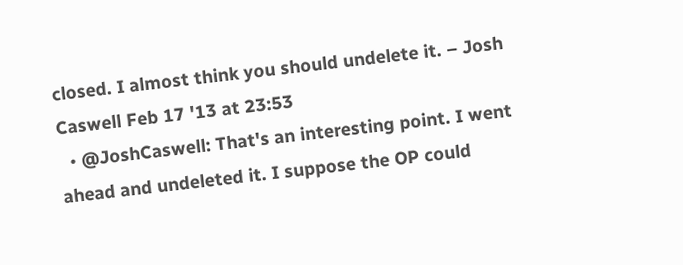closed. I almost think you should undelete it. – Josh Caswell Feb 17 '13 at 23:53
  • @JoshCaswell: That's an interesting point. I went ahead and undeleted it. I suppose the OP could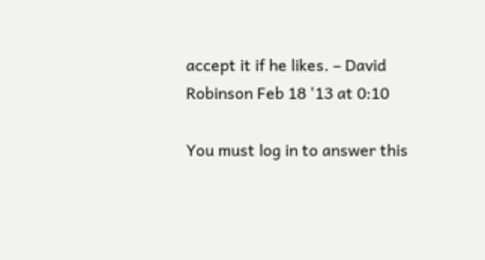accept it if he likes. – David Robinson Feb 18 '13 at 0:10

You must log in to answer this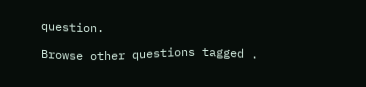question.

Browse other questions tagged .